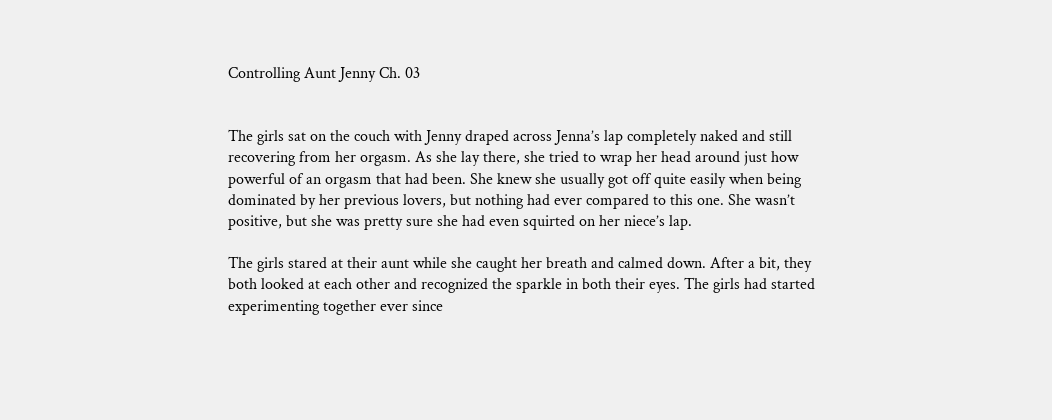Controlling Aunt Jenny Ch. 03


The girls sat on the couch with Jenny draped across Jenna’s lap completely naked and still recovering from her orgasm. As she lay there, she tried to wrap her head around just how powerful of an orgasm that had been. She knew she usually got off quite easily when being dominated by her previous lovers, but nothing had ever compared to this one. She wasn’t positive, but she was pretty sure she had even squirted on her niece’s lap.

The girls stared at their aunt while she caught her breath and calmed down. After a bit, they both looked at each other and recognized the sparkle in both their eyes. The girls had started experimenting together ever since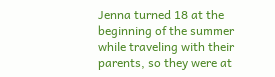Jenna turned 18 at the beginning of the summer while traveling with their parents, so they were at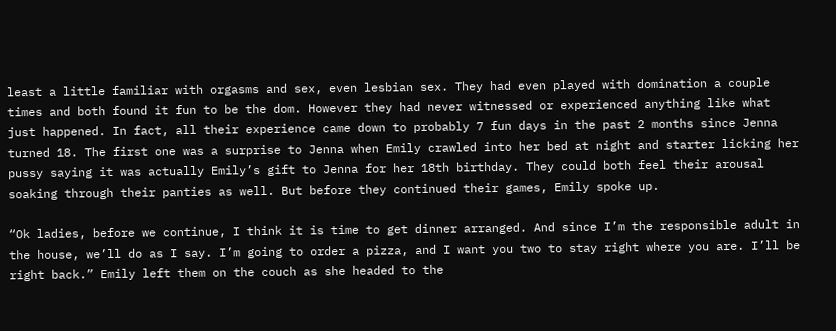least a little familiar with orgasms and sex, even lesbian sex. They had even played with domination a couple times and both found it fun to be the dom. However they had never witnessed or experienced anything like what just happened. In fact, all their experience came down to probably 7 fun days in the past 2 months since Jenna turned 18. The first one was a surprise to Jenna when Emily crawled into her bed at night and starter licking her pussy saying it was actually Emily’s gift to Jenna for her 18th birthday. They could both feel their arousal soaking through their panties as well. But before they continued their games, Emily spoke up.

“Ok ladies, before we continue, I think it is time to get dinner arranged. And since I’m the responsible adult in the house, we’ll do as I say. I’m going to order a pizza, and I want you two to stay right where you are. I’ll be right back.” Emily left them on the couch as she headed to the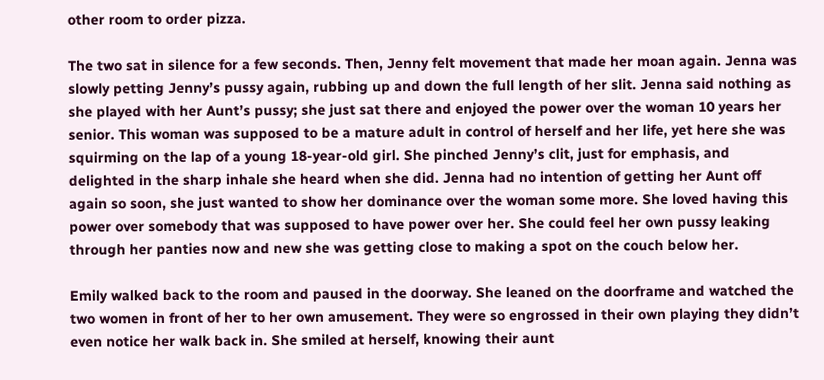other room to order pizza.

The two sat in silence for a few seconds. Then, Jenny felt movement that made her moan again. Jenna was slowly petting Jenny’s pussy again, rubbing up and down the full length of her slit. Jenna said nothing as she played with her Aunt’s pussy; she just sat there and enjoyed the power over the woman 10 years her senior. This woman was supposed to be a mature adult in control of herself and her life, yet here she was squirming on the lap of a young 18-year-old girl. She pinched Jenny’s clit, just for emphasis, and delighted in the sharp inhale she heard when she did. Jenna had no intention of getting her Aunt off again so soon, she just wanted to show her dominance over the woman some more. She loved having this power over somebody that was supposed to have power over her. She could feel her own pussy leaking through her panties now and new she was getting close to making a spot on the couch below her.

Emily walked back to the room and paused in the doorway. She leaned on the doorframe and watched the two women in front of her to her own amusement. They were so engrossed in their own playing they didn’t even notice her walk back in. She smiled at herself, knowing their aunt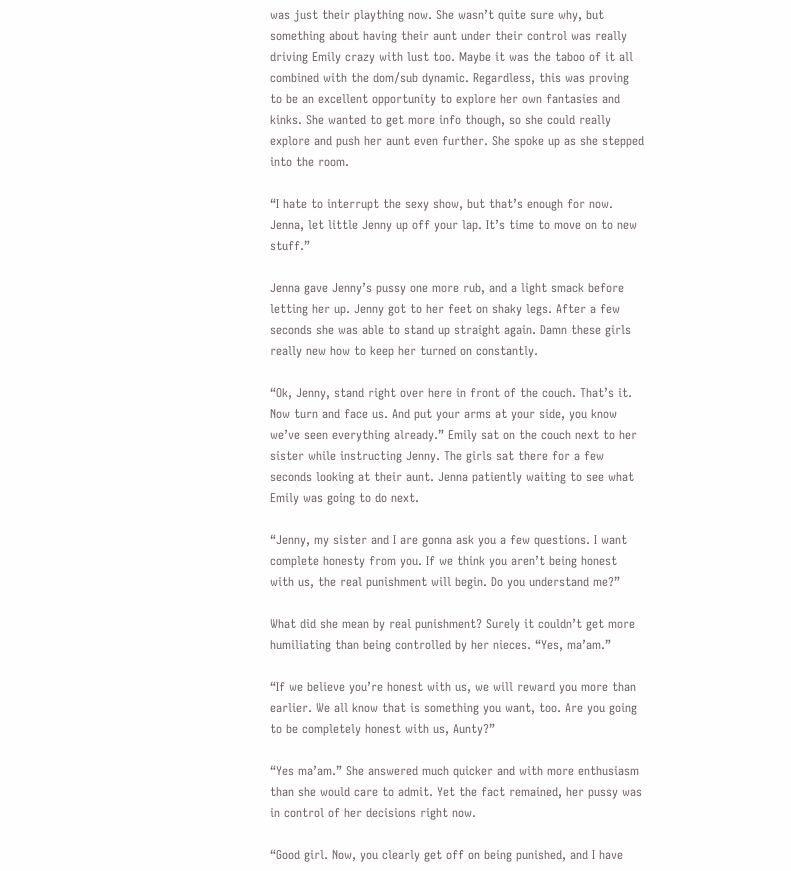was just their plaything now. She wasn’t quite sure why, but something about having their aunt under their control was really driving Emily crazy with lust too. Maybe it was the taboo of it all combined with the dom/sub dynamic. Regardless, this was proving to be an excellent opportunity to explore her own fantasies and kinks. She wanted to get more info though, so she could really explore and push her aunt even further. She spoke up as she stepped into the room.

“I hate to interrupt the sexy show, but that’s enough for now. Jenna, let little Jenny up off your lap. It’s time to move on to new stuff.”

Jenna gave Jenny’s pussy one more rub, and a light smack before letting her up. Jenny got to her feet on shaky legs. After a few seconds she was able to stand up straight again. Damn these girls really new how to keep her turned on constantly.

“Ok, Jenny, stand right over here in front of the couch. That’s it. Now turn and face us. And put your arms at your side, you know we’ve seen everything already.” Emily sat on the couch next to her sister while instructing Jenny. The girls sat there for a few seconds looking at their aunt. Jenna patiently waiting to see what Emily was going to do next.

“Jenny, my sister and I are gonna ask you a few questions. I want complete honesty from you. If we think you aren’t being honest with us, the real punishment will begin. Do you understand me?”

What did she mean by real punishment? Surely it couldn’t get more humiliating than being controlled by her nieces. “Yes, ma’am.”

“If we believe you’re honest with us, we will reward you more than earlier. We all know that is something you want, too. Are you going to be completely honest with us, Aunty?”

“Yes ma’am.” She answered much quicker and with more enthusiasm than she would care to admit. Yet the fact remained, her pussy was in control of her decisions right now.

“Good girl. Now, you clearly get off on being punished, and I have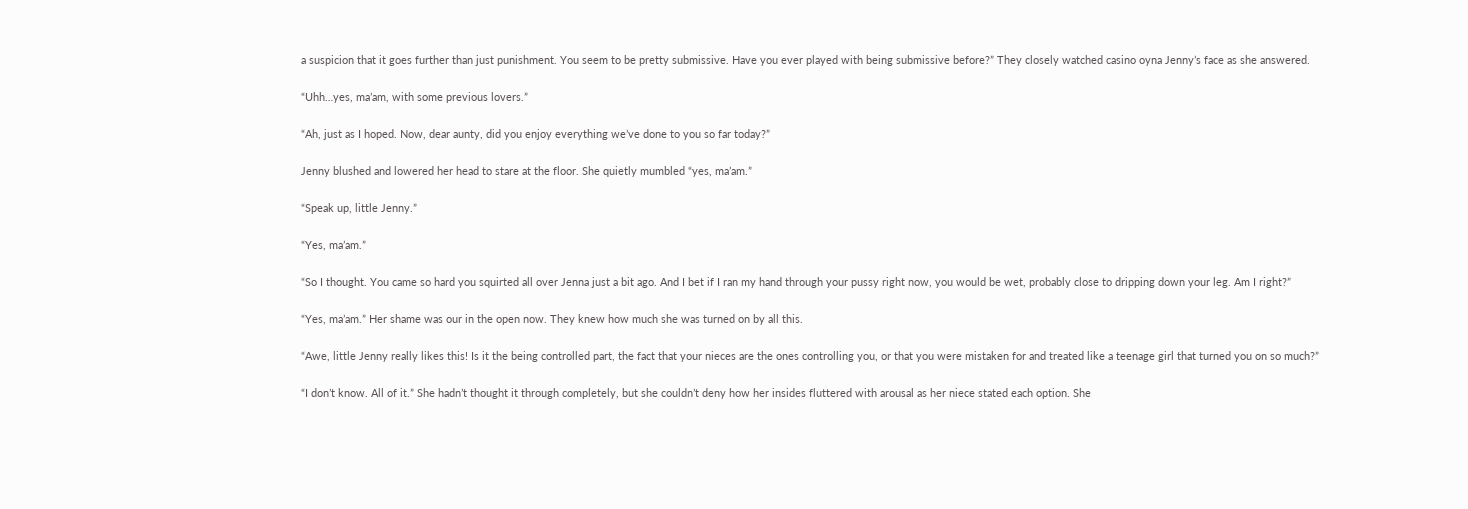a suspicion that it goes further than just punishment. You seem to be pretty submissive. Have you ever played with being submissive before?” They closely watched casino oyna Jenny’s face as she answered.

“Uhh…yes, ma’am, with some previous lovers.”

“Ah, just as I hoped. Now, dear aunty, did you enjoy everything we’ve done to you so far today?”

Jenny blushed and lowered her head to stare at the floor. She quietly mumbled “yes, ma’am.”

“Speak up, little Jenny.”

“Yes, ma’am.”

“So I thought. You came so hard you squirted all over Jenna just a bit ago. And I bet if I ran my hand through your pussy right now, you would be wet, probably close to dripping down your leg. Am I right?”

“Yes, ma’am.” Her shame was our in the open now. They knew how much she was turned on by all this.

“Awe, little Jenny really likes this! Is it the being controlled part, the fact that your nieces are the ones controlling you, or that you were mistaken for and treated like a teenage girl that turned you on so much?”

“I don’t know. All of it.” She hadn’t thought it through completely, but she couldn’t deny how her insides fluttered with arousal as her niece stated each option. She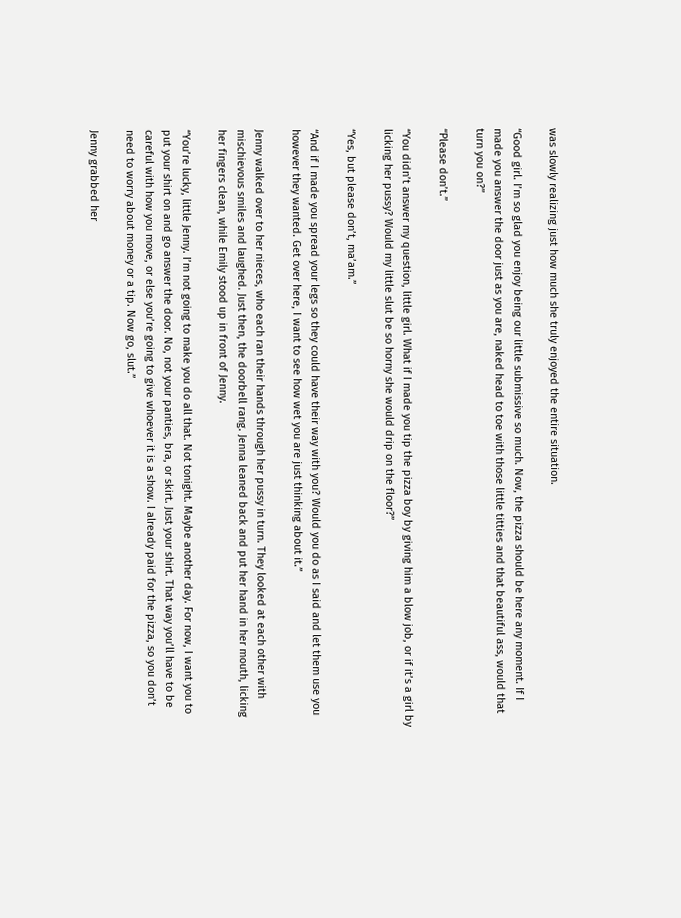was slowly realizing just how much she truly enjoyed the entire situation.

“Good girl. I’m so glad you enjoy being our little submissive so much. Now, the pizza should be here any moment. If I made you answer the door just as you are, naked head to toe with those little titties and that beautiful ass, would that turn you on?”

“Please don’t.”

“You didn’t answer my question, little girl. What if I made you tip the pizza boy by giving him a blow job, or if it’s a girl by licking her pussy? Would my little slut be so horny she would drip on the floor?”

“Yes, but please don’t, ma’am.”

“And if I made you spread your legs so they could have their way with you? Would you do as I said and let them use you however they wanted. Get over here, I want to see how wet you are just thinking about it.”

Jenny walked over to her nieces, who each ran their hands through her pussy in turn. They looked at each other with mischievous smiles and laughed. Just then, the doorbell rang. Jenna leaned back and put her hand in her mouth, licking her fingers clean, while Emily stood up in front of Jenny.

“You’re lucky, little Jenny. I’m not going to make you do all that. Not tonight. Maybe another day. For now, I want you to put your shirt on and go answer the door. No, not your panties, bra, or skirt. Just your shirt. That way you’ll have to be careful with how you move, or else you’re going to give whoever it is a show. I already paid for the pizza, so you don’t need to worry about money or a tip. Now go, slut.”

Jenny grabbed her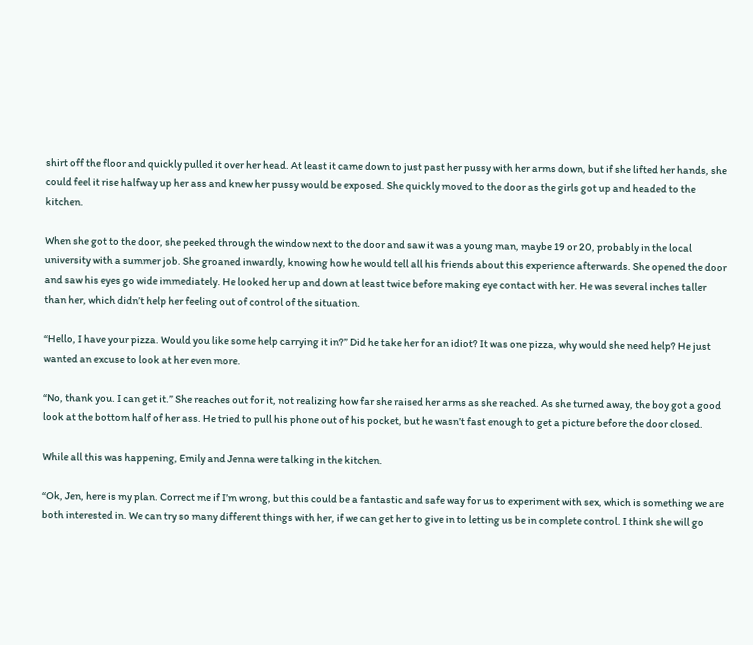shirt off the floor and quickly pulled it over her head. At least it came down to just past her pussy with her arms down, but if she lifted her hands, she could feel it rise halfway up her ass and knew her pussy would be exposed. She quickly moved to the door as the girls got up and headed to the kitchen.

When she got to the door, she peeked through the window next to the door and saw it was a young man, maybe 19 or 20, probably in the local university with a summer job. She groaned inwardly, knowing how he would tell all his friends about this experience afterwards. She opened the door and saw his eyes go wide immediately. He looked her up and down at least twice before making eye contact with her. He was several inches taller than her, which didn’t help her feeling out of control of the situation.

“Hello, I have your pizza. Would you like some help carrying it in?” Did he take her for an idiot? It was one pizza, why would she need help? He just wanted an excuse to look at her even more.

“No, thank you. I can get it.” She reaches out for it, not realizing how far she raised her arms as she reached. As she turned away, the boy got a good look at the bottom half of her ass. He tried to pull his phone out of his pocket, but he wasn’t fast enough to get a picture before the door closed.

While all this was happening, Emily and Jenna were talking in the kitchen.

“Ok, Jen, here is my plan. Correct me if I’m wrong, but this could be a fantastic and safe way for us to experiment with sex, which is something we are both interested in. We can try so many different things with her, if we can get her to give in to letting us be in complete control. I think she will go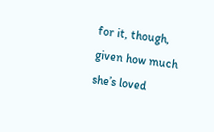for it, though, given how much she’s loved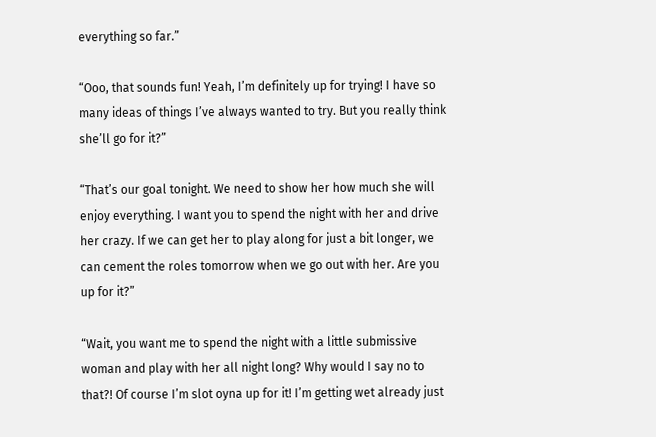everything so far.”

“Ooo, that sounds fun! Yeah, I’m definitely up for trying! I have so many ideas of things I’ve always wanted to try. But you really think she’ll go for it?”

“That’s our goal tonight. We need to show her how much she will enjoy everything. I want you to spend the night with her and drive her crazy. If we can get her to play along for just a bit longer, we can cement the roles tomorrow when we go out with her. Are you up for it?”

“Wait, you want me to spend the night with a little submissive woman and play with her all night long? Why would I say no to that?! Of course I’m slot oyna up for it! I’m getting wet already just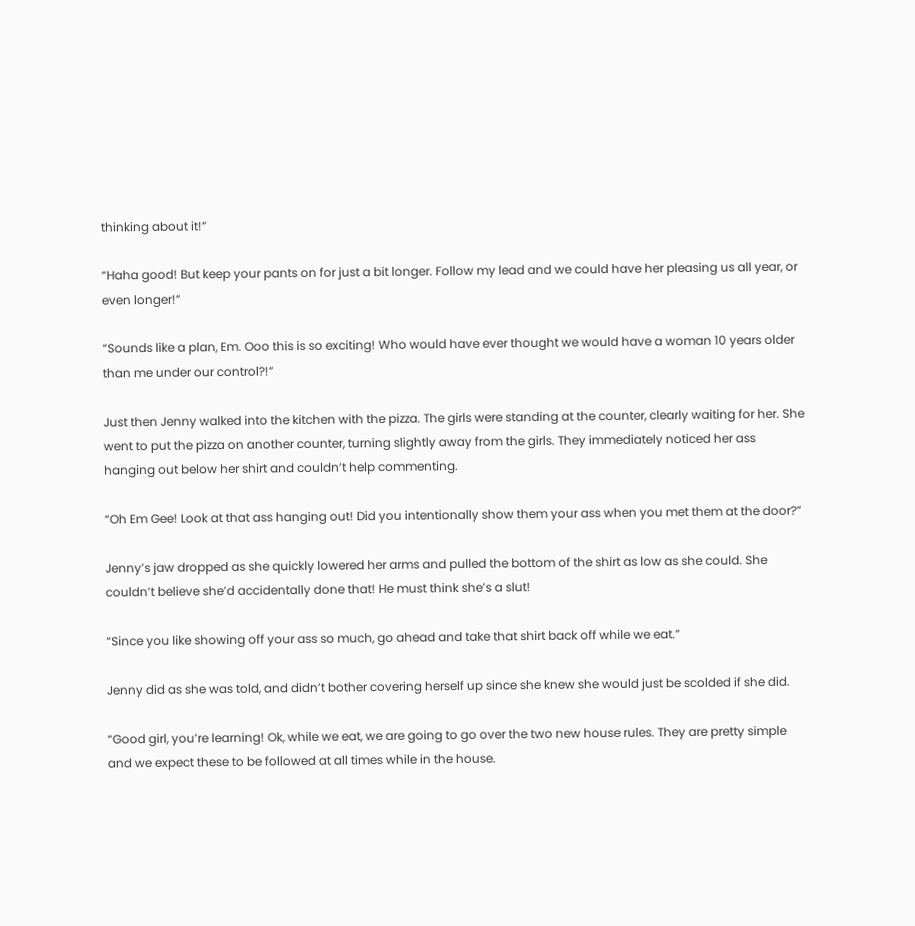thinking about it!”

“Haha good! But keep your pants on for just a bit longer. Follow my lead and we could have her pleasing us all year, or even longer!”

“Sounds like a plan, Em. Ooo this is so exciting! Who would have ever thought we would have a woman 10 years older than me under our control?!”

Just then Jenny walked into the kitchen with the pizza. The girls were standing at the counter, clearly waiting for her. She went to put the pizza on another counter, turning slightly away from the girls. They immediately noticed her ass hanging out below her shirt and couldn’t help commenting.

“Oh Em Gee! Look at that ass hanging out! Did you intentionally show them your ass when you met them at the door?”

Jenny’s jaw dropped as she quickly lowered her arms and pulled the bottom of the shirt as low as she could. She couldn’t believe she’d accidentally done that! He must think she’s a slut!

“Since you like showing off your ass so much, go ahead and take that shirt back off while we eat.”

Jenny did as she was told, and didn’t bother covering herself up since she knew she would just be scolded if she did.

“Good girl, you’re learning! Ok, while we eat, we are going to go over the two new house rules. They are pretty simple and we expect these to be followed at all times while in the house.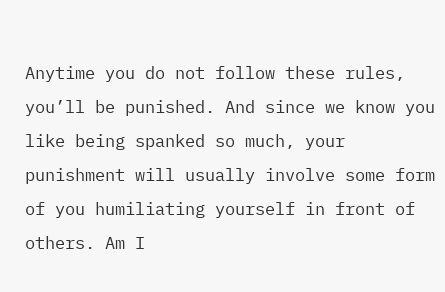Anytime you do not follow these rules, you’ll be punished. And since we know you like being spanked so much, your punishment will usually involve some form of you humiliating yourself in front of others. Am I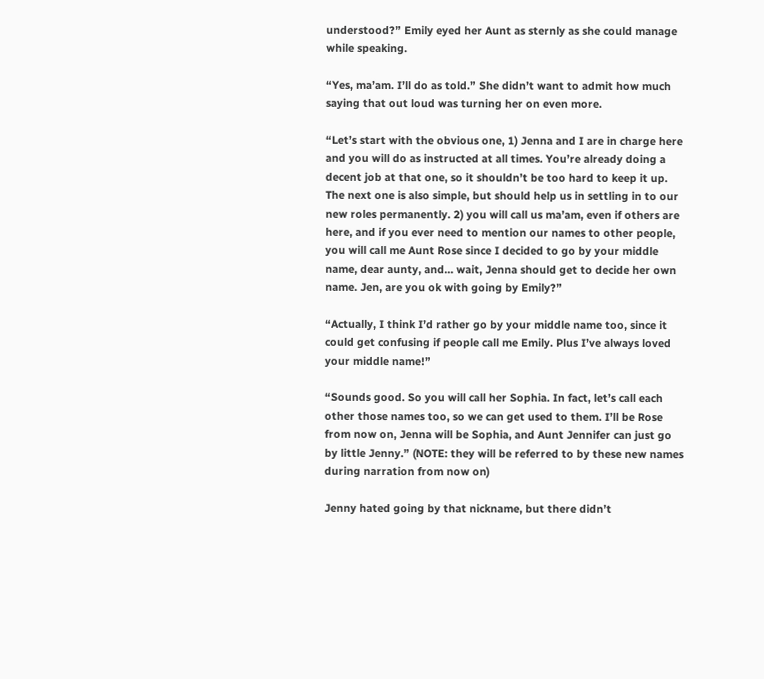understood?” Emily eyed her Aunt as sternly as she could manage while speaking.

“Yes, ma’am. I’ll do as told.” She didn’t want to admit how much saying that out loud was turning her on even more.

“Let’s start with the obvious one, 1) Jenna and I are in charge here and you will do as instructed at all times. You’re already doing a decent job at that one, so it shouldn’t be too hard to keep it up. The next one is also simple, but should help us in settling in to our new roles permanently. 2) you will call us ma’am, even if others are here, and if you ever need to mention our names to other people, you will call me Aunt Rose since I decided to go by your middle name, dear aunty, and… wait, Jenna should get to decide her own name. Jen, are you ok with going by Emily?”

“Actually, I think I’d rather go by your middle name too, since it could get confusing if people call me Emily. Plus I’ve always loved your middle name!”

“Sounds good. So you will call her Sophia. In fact, let’s call each other those names too, so we can get used to them. I’ll be Rose from now on, Jenna will be Sophia, and Aunt Jennifer can just go by little Jenny.” (NOTE: they will be referred to by these new names during narration from now on)

Jenny hated going by that nickname, but there didn’t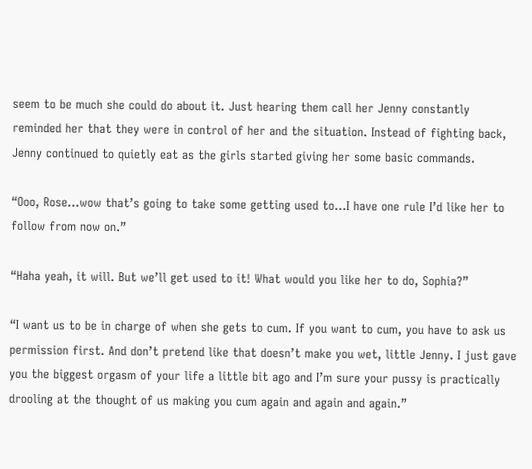seem to be much she could do about it. Just hearing them call her Jenny constantly reminded her that they were in control of her and the situation. Instead of fighting back, Jenny continued to quietly eat as the girls started giving her some basic commands.

“Ooo, Rose…wow that’s going to take some getting used to…I have one rule I’d like her to follow from now on.”

“Haha yeah, it will. But we’ll get used to it! What would you like her to do, Sophia?”

“I want us to be in charge of when she gets to cum. If you want to cum, you have to ask us permission first. And don’t pretend like that doesn’t make you wet, little Jenny. I just gave you the biggest orgasm of your life a little bit ago and I’m sure your pussy is practically drooling at the thought of us making you cum again and again and again.”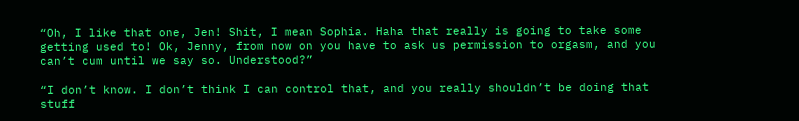“Oh, I like that one, Jen! Shit, I mean Sophia. Haha that really is going to take some getting used to! Ok, Jenny, from now on you have to ask us permission to orgasm, and you can’t cum until we say so. Understood?”

“I don’t know. I don’t think I can control that, and you really shouldn’t be doing that stuff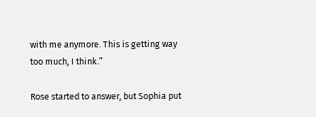with me anymore. This is getting way too much, I think.”

Rose started to answer, but Sophia put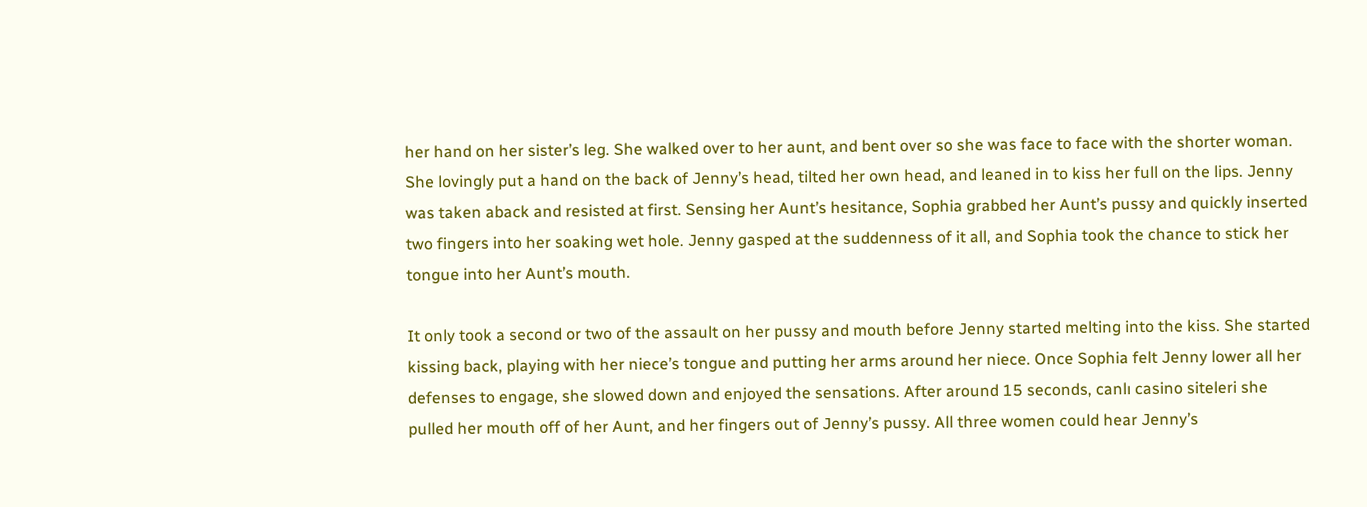her hand on her sister’s leg. She walked over to her aunt, and bent over so she was face to face with the shorter woman. She lovingly put a hand on the back of Jenny’s head, tilted her own head, and leaned in to kiss her full on the lips. Jenny was taken aback and resisted at first. Sensing her Aunt’s hesitance, Sophia grabbed her Aunt’s pussy and quickly inserted two fingers into her soaking wet hole. Jenny gasped at the suddenness of it all, and Sophia took the chance to stick her tongue into her Aunt’s mouth.

It only took a second or two of the assault on her pussy and mouth before Jenny started melting into the kiss. She started kissing back, playing with her niece’s tongue and putting her arms around her niece. Once Sophia felt Jenny lower all her defenses to engage, she slowed down and enjoyed the sensations. After around 15 seconds, canlı casino siteleri she pulled her mouth off of her Aunt, and her fingers out of Jenny’s pussy. All three women could hear Jenny’s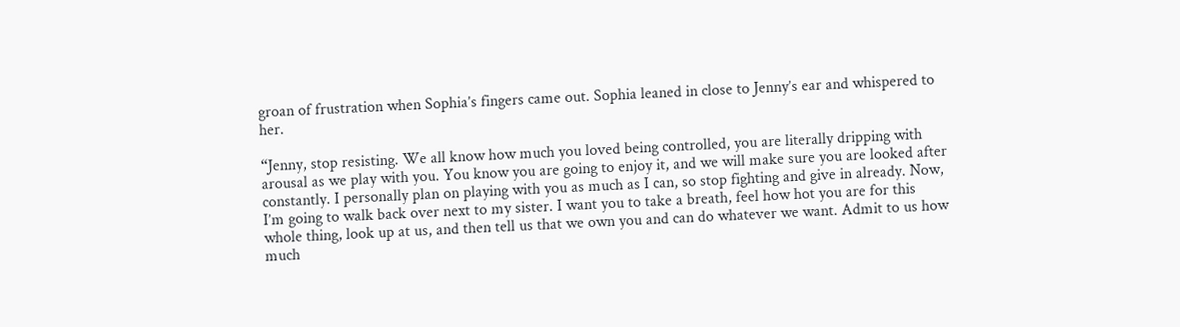groan of frustration when Sophia’s fingers came out. Sophia leaned in close to Jenny’s ear and whispered to her.

“Jenny, stop resisting. We all know how much you loved being controlled, you are literally dripping with arousal as we play with you. You know you are going to enjoy it, and we will make sure you are looked after constantly. I personally plan on playing with you as much as I can, so stop fighting and give in already. Now, I’m going to walk back over next to my sister. I want you to take a breath, feel how hot you are for this whole thing, look up at us, and then tell us that we own you and can do whatever we want. Admit to us how much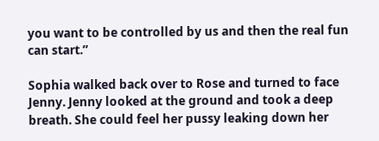you want to be controlled by us and then the real fun can start.”

Sophia walked back over to Rose and turned to face Jenny. Jenny looked at the ground and took a deep breath. She could feel her pussy leaking down her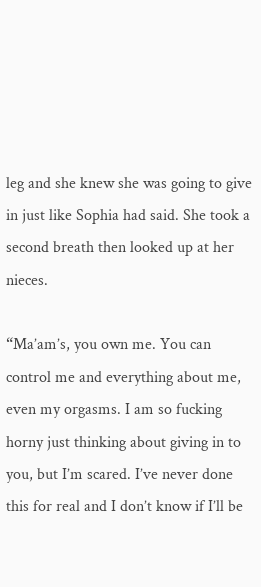leg and she knew she was going to give in just like Sophia had said. She took a second breath then looked up at her nieces.

“Ma’am’s, you own me. You can control me and everything about me, even my orgasms. I am so fucking horny just thinking about giving in to you, but I’m scared. I’ve never done this for real and I don’t know if I’ll be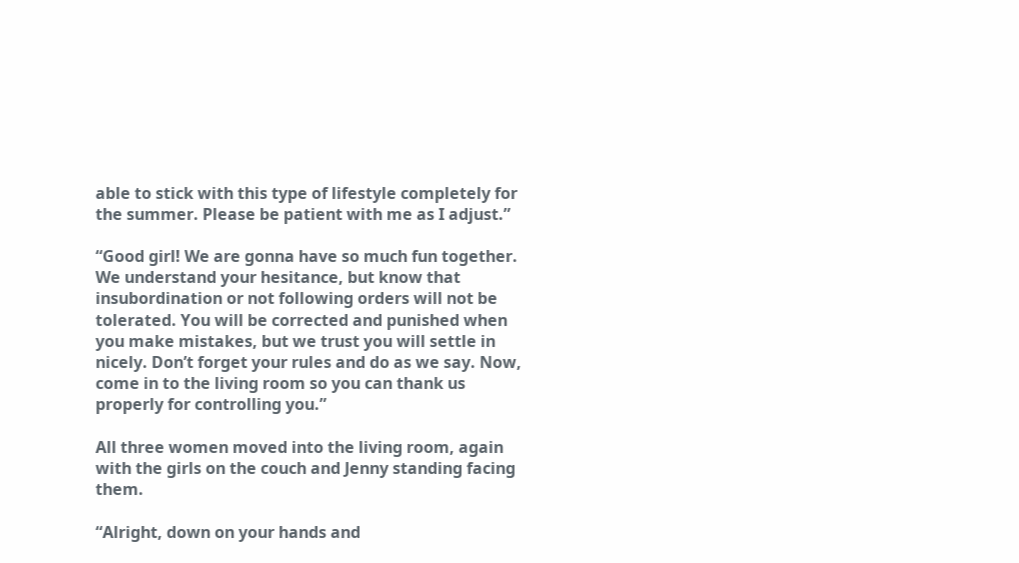able to stick with this type of lifestyle completely for the summer. Please be patient with me as I adjust.”

“Good girl! We are gonna have so much fun together. We understand your hesitance, but know that insubordination or not following orders will not be tolerated. You will be corrected and punished when you make mistakes, but we trust you will settle in nicely. Don’t forget your rules and do as we say. Now, come in to the living room so you can thank us properly for controlling you.”

All three women moved into the living room, again with the girls on the couch and Jenny standing facing them.

“Alright, down on your hands and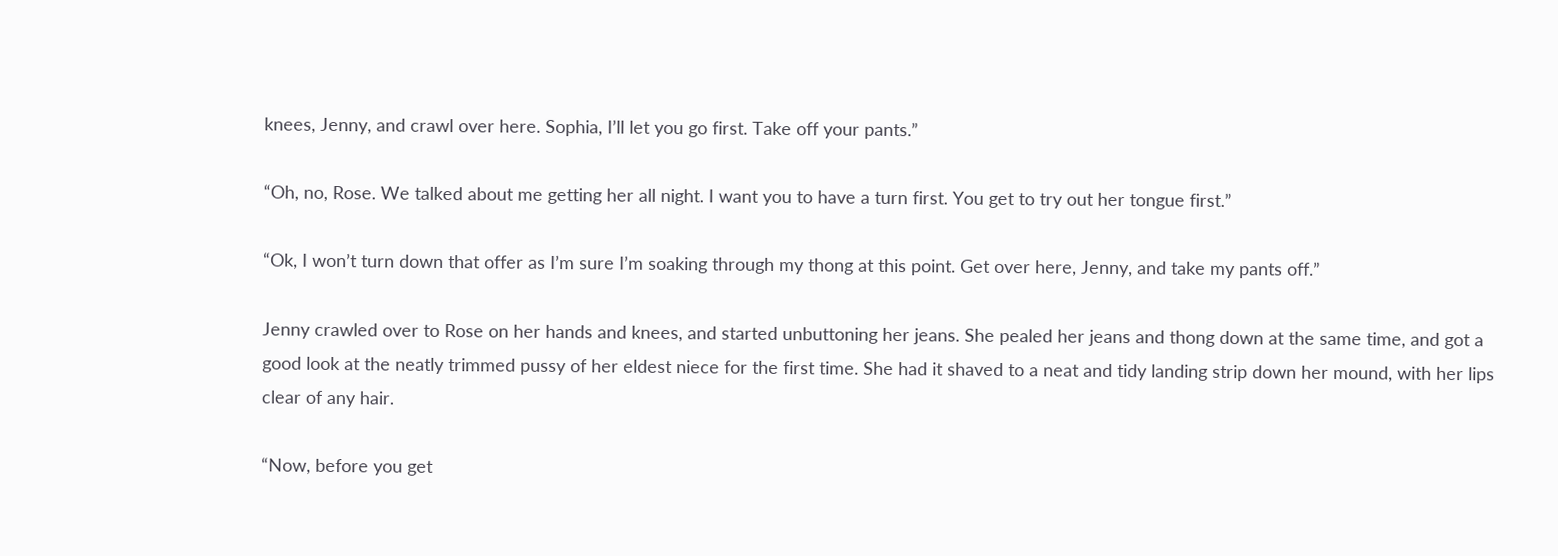knees, Jenny, and crawl over here. Sophia, I’ll let you go first. Take off your pants.”

“Oh, no, Rose. We talked about me getting her all night. I want you to have a turn first. You get to try out her tongue first.”

“Ok, I won’t turn down that offer as I’m sure I’m soaking through my thong at this point. Get over here, Jenny, and take my pants off.”

Jenny crawled over to Rose on her hands and knees, and started unbuttoning her jeans. She pealed her jeans and thong down at the same time, and got a good look at the neatly trimmed pussy of her eldest niece for the first time. She had it shaved to a neat and tidy landing strip down her mound, with her lips clear of any hair.

“Now, before you get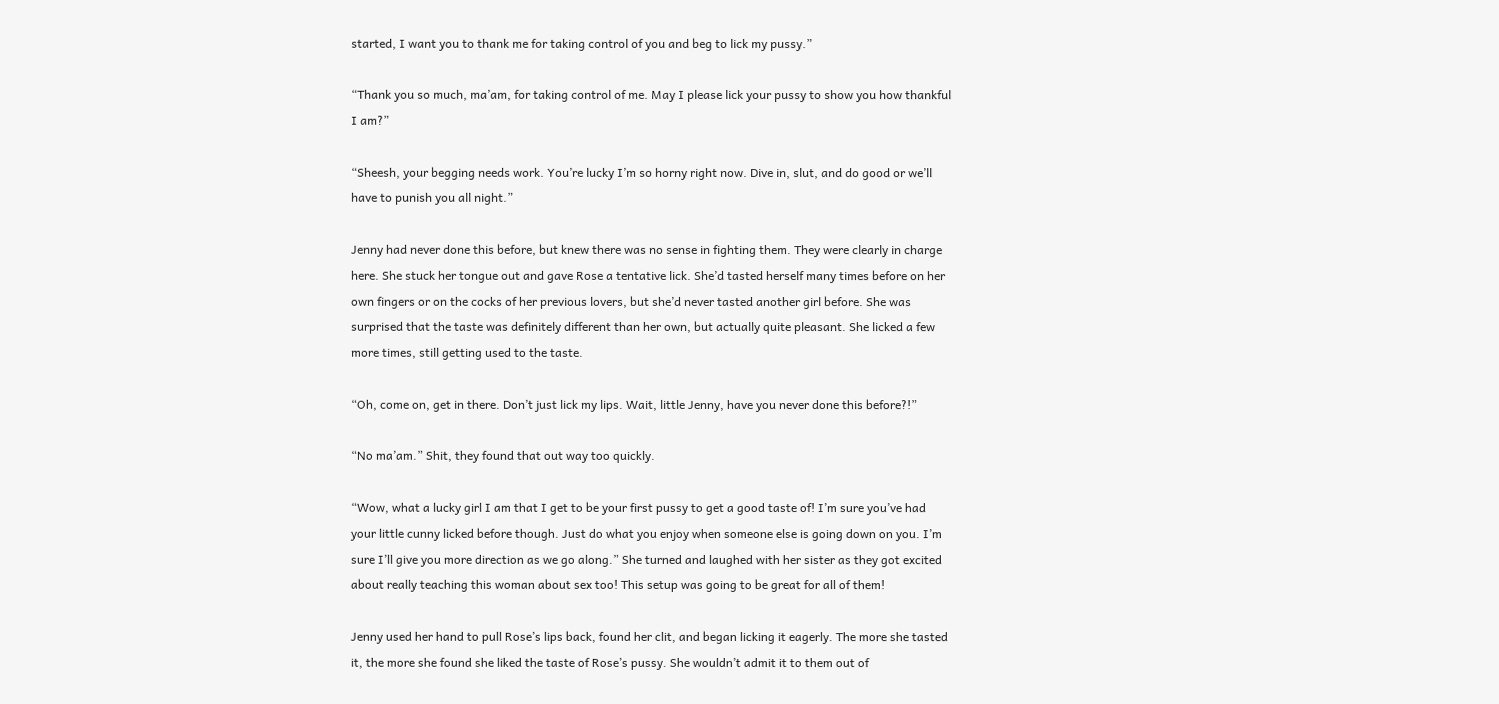started, I want you to thank me for taking control of you and beg to lick my pussy.”

“Thank you so much, ma’am, for taking control of me. May I please lick your pussy to show you how thankful I am?”

“Sheesh, your begging needs work. You’re lucky I’m so horny right now. Dive in, slut, and do good or we’ll have to punish you all night.”

Jenny had never done this before, but knew there was no sense in fighting them. They were clearly in charge here. She stuck her tongue out and gave Rose a tentative lick. She’d tasted herself many times before on her own fingers or on the cocks of her previous lovers, but she’d never tasted another girl before. She was surprised that the taste was definitely different than her own, but actually quite pleasant. She licked a few more times, still getting used to the taste.

“Oh, come on, get in there. Don’t just lick my lips. Wait, little Jenny, have you never done this before?!”

“No ma’am.” Shit, they found that out way too quickly.

“Wow, what a lucky girl I am that I get to be your first pussy to get a good taste of! I’m sure you’ve had your little cunny licked before though. Just do what you enjoy when someone else is going down on you. I’m sure I’ll give you more direction as we go along.” She turned and laughed with her sister as they got excited about really teaching this woman about sex too! This setup was going to be great for all of them!

Jenny used her hand to pull Rose’s lips back, found her clit, and began licking it eagerly. The more she tasted it, the more she found she liked the taste of Rose’s pussy. She wouldn’t admit it to them out of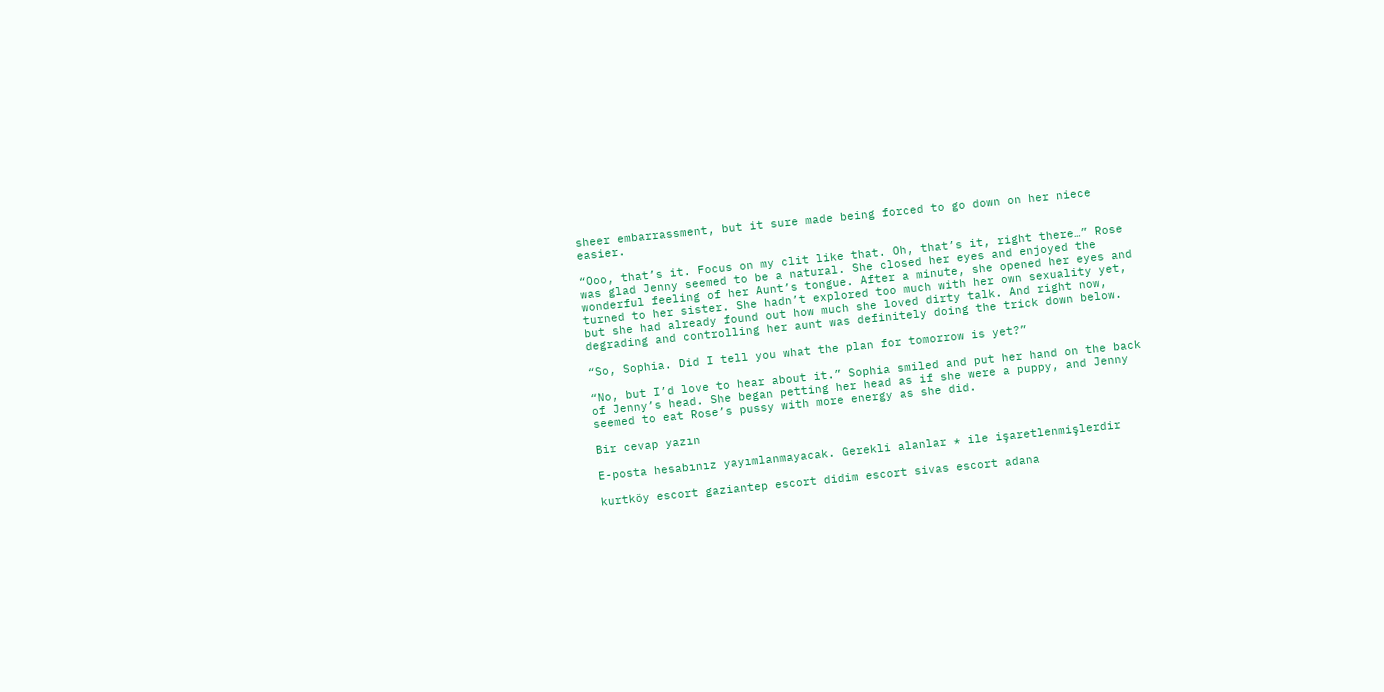sheer embarrassment, but it sure made being forced to go down on her niece easier.

“Ooo, that’s it. Focus on my clit like that. Oh, that’s it, right there…” Rose was glad Jenny seemed to be a natural. She closed her eyes and enjoyed the wonderful feeling of her Aunt’s tongue. After a minute, she opened her eyes and turned to her sister. She hadn’t explored too much with her own sexuality yet, but she had already found out how much she loved dirty talk. And right now, degrading and controlling her aunt was definitely doing the trick down below.

“So, Sophia. Did I tell you what the plan for tomorrow is yet?”

“No, but I’d love to hear about it.” Sophia smiled and put her hand on the back of Jenny’s head. She began petting her head as if she were a puppy, and Jenny seemed to eat Rose’s pussy with more energy as she did.

Bir cevap yazın

E-posta hesabınız yayımlanmayacak. Gerekli alanlar * ile işaretlenmişlerdir

kurtköy escort gaziantep escort didim escort sivas escort adana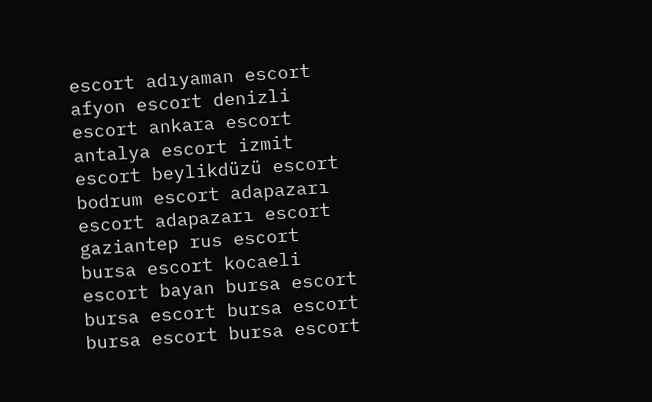escort adıyaman escort afyon escort denizli escort ankara escort antalya escort izmit escort beylikdüzü escort bodrum escort adapazarı escort adapazarı escort gaziantep rus escort bursa escort kocaeli escort bayan bursa escort bursa escort bursa escort bursa escort bursa escort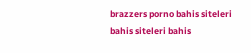brazzers porno bahis siteleri bahis siteleri bahis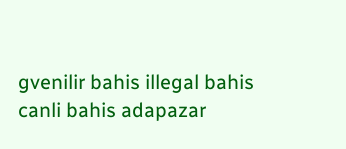gvenilir bahis illegal bahis canli bahis adapazar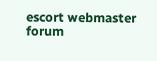escort webmaster forum